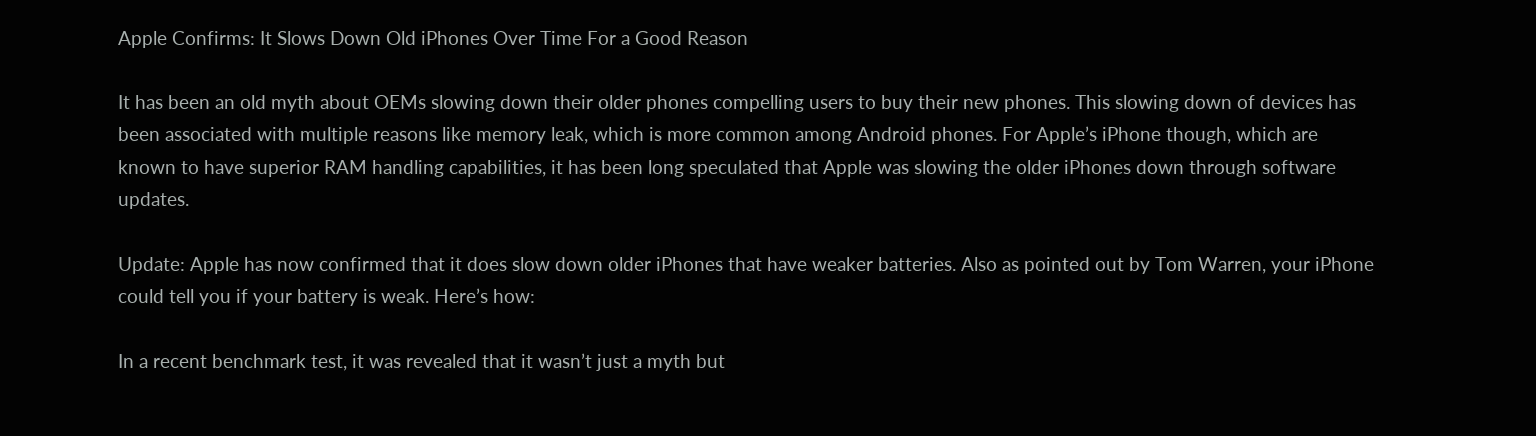Apple Confirms: It Slows Down Old iPhones Over Time For a Good Reason

It has been an old myth about OEMs slowing down their older phones compelling users to buy their new phones. This slowing down of devices has been associated with multiple reasons like memory leak, which is more common among Android phones. For Apple’s iPhone though, which are known to have superior RAM handling capabilities, it has been long speculated that Apple was slowing the older iPhones down through software updates.

Update: Apple has now confirmed that it does slow down older iPhones that have weaker batteries. Also as pointed out by Tom Warren, your iPhone could tell you if your battery is weak. Here’s how:

In a recent benchmark test, it was revealed that it wasn’t just a myth but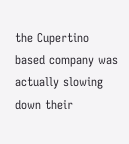the Cupertino based company was actually slowing down their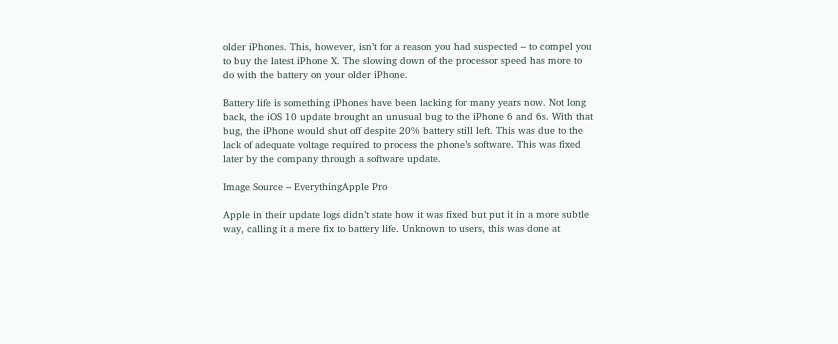older iPhones. This, however, isn’t for a reason you had suspected – to compel you to buy the latest iPhone X. The slowing down of the processor speed has more to do with the battery on your older iPhone.

Battery life is something iPhones have been lacking for many years now. Not long back, the iOS 10 update brought an unusual bug to the iPhone 6 and 6s. With that bug, the iPhone would shut off despite 20% battery still left. This was due to the lack of adequate voltage required to process the phone’s software. This was fixed later by the company through a software update.

Image Source – EverythingApple Pro

Apple in their update logs didn’t state how it was fixed but put it in a more subtle way, calling it a mere fix to battery life. Unknown to users, this was done at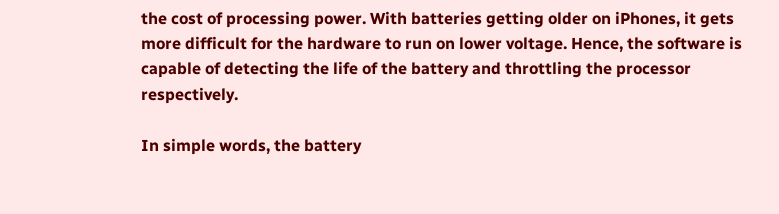the cost of processing power. With batteries getting older on iPhones, it gets more difficult for the hardware to run on lower voltage. Hence, the software is capable of detecting the life of the battery and throttling the processor respectively.

In simple words, the battery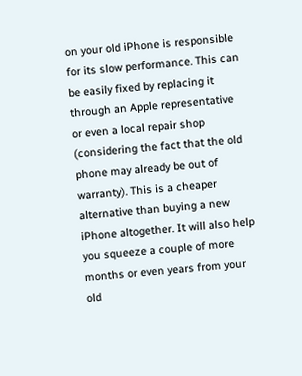on your old iPhone is responsible for its slow performance. This can be easily fixed by replacing it through an Apple representative or even a local repair shop (considering the fact that the old phone may already be out of warranty). This is a cheaper alternative than buying a new iPhone altogether. It will also help you squeeze a couple of more months or even years from your old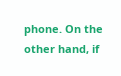phone. On the other hand, if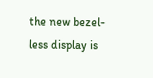the new bezel-less display is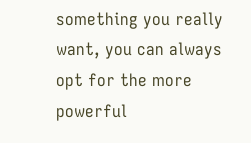something you really want, you can always opt for the more powerful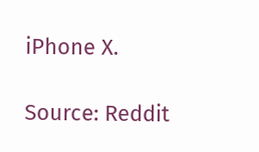iPhone X.

Source: Reddit